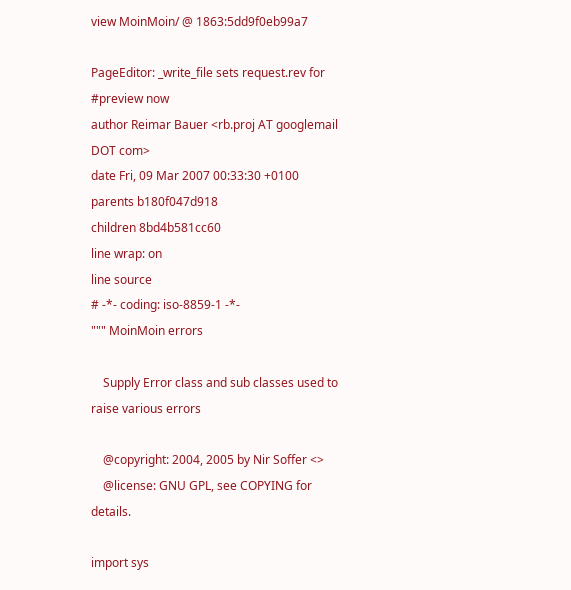view MoinMoin/ @ 1863:5dd9f0eb99a7

PageEditor: _write_file sets request.rev for #preview now
author Reimar Bauer <rb.proj AT googlemail DOT com>
date Fri, 09 Mar 2007 00:33:30 +0100
parents b180f047d918
children 8bd4b581cc60
line wrap: on
line source
# -*- coding: iso-8859-1 -*-
""" MoinMoin errors

    Supply Error class and sub classes used to raise various errors

    @copyright: 2004, 2005 by Nir Soffer <>
    @license: GNU GPL, see COPYING for details.

import sys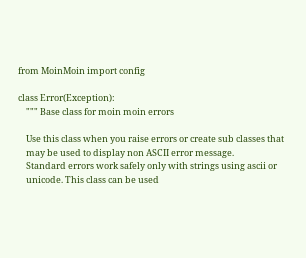from MoinMoin import config

class Error(Exception):
    """ Base class for moin moin errors

    Use this class when you raise errors or create sub classes that
    may be used to display non ASCII error message.
    Standard errors work safely only with strings using ascii or
    unicode. This class can be used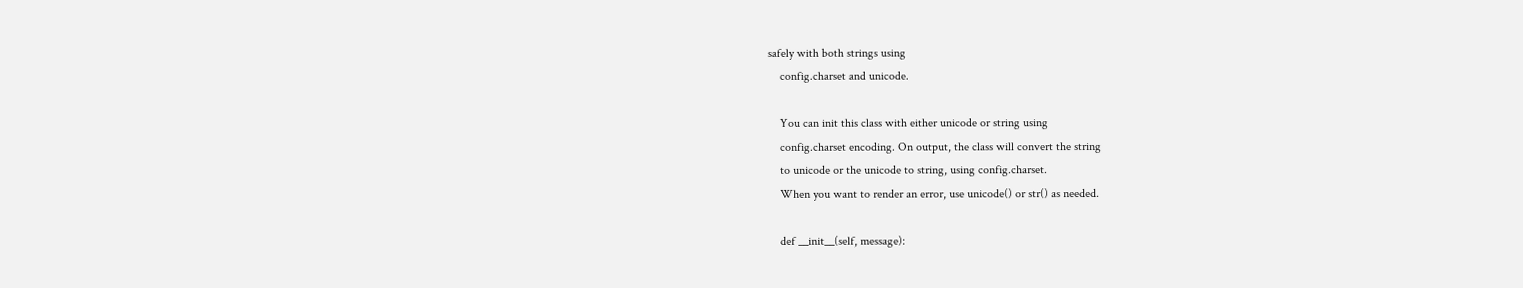safely with both strings using
    config.charset and unicode.

    You can init this class with either unicode or string using
    config.charset encoding. On output, the class will convert the string
    to unicode or the unicode to string, using config.charset.
    When you want to render an error, use unicode() or str() as needed.

    def __init__(self, message):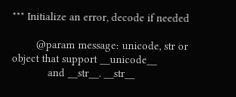""" Initialize an error, decode if needed

        @param message: unicode, str or object that support __unicode__
            and __str__. __str__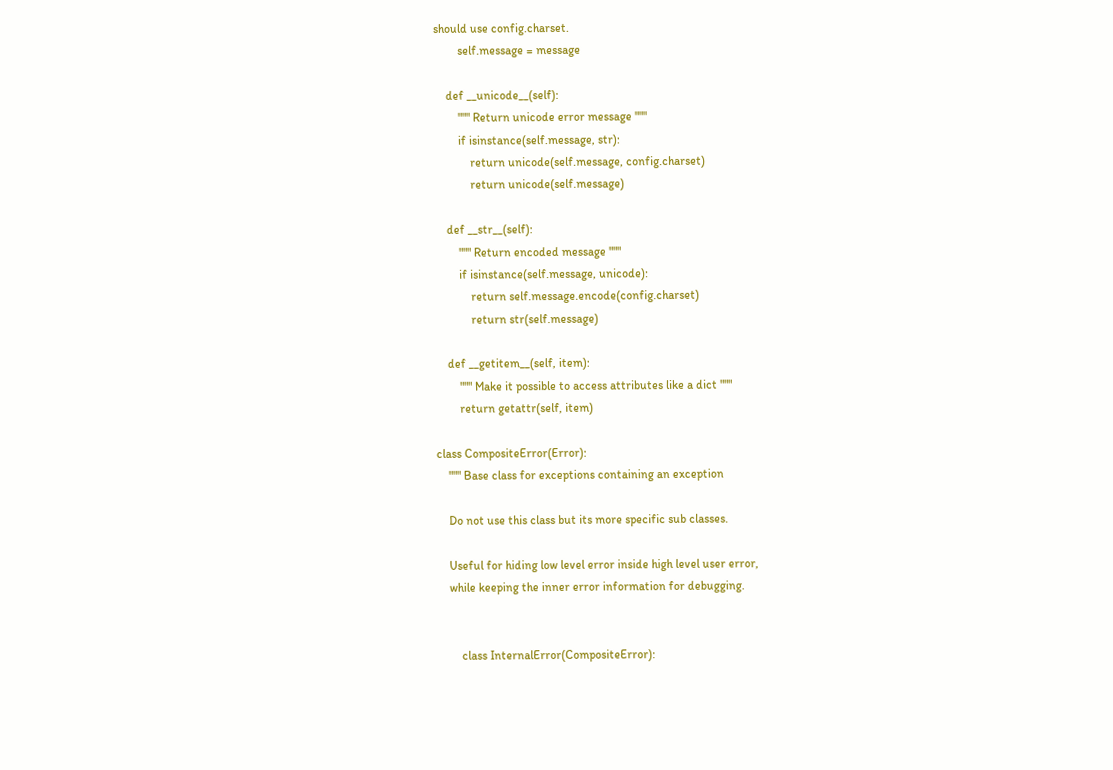should use config.charset.
        self.message = message

    def __unicode__(self):
        """ Return unicode error message """
        if isinstance(self.message, str):
            return unicode(self.message, config.charset)
            return unicode(self.message)

    def __str__(self):
        """ Return encoded message """
        if isinstance(self.message, unicode):
            return self.message.encode(config.charset)
            return str(self.message)

    def __getitem__(self, item):
        """ Make it possible to access attributes like a dict """
        return getattr(self, item)

class CompositeError(Error):
    """ Base class for exceptions containing an exception

    Do not use this class but its more specific sub classes.

    Useful for hiding low level error inside high level user error,
    while keeping the inner error information for debugging.


        class InternalError(CompositeError):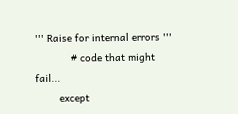''' Raise for internal errors '''
            # code that might fail...
        except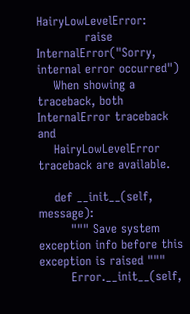HairyLowLevelError:
            raise InternalError("Sorry, internal error occurred")
    When showing a traceback, both InternalError traceback and
    HairyLowLevelError traceback are available.

    def __init__(self, message):
        """ Save system exception info before this exception is raised """
        Error.__init__(self,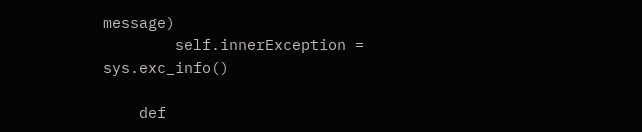message)
        self.innerException = sys.exc_info()

    def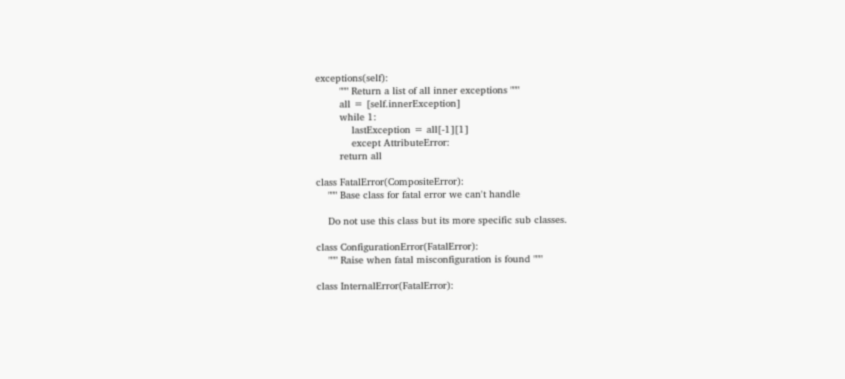exceptions(self):
        """ Return a list of all inner exceptions """
        all = [self.innerException]
        while 1:
            lastException = all[-1][1]
            except AttributeError:
        return all

class FatalError(CompositeError):
    """ Base class for fatal error we can't handle

    Do not use this class but its more specific sub classes.

class ConfigurationError(FatalError):
    """ Raise when fatal misconfiguration is found """

class InternalError(FatalError):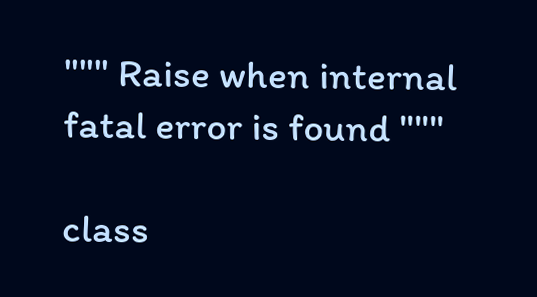""" Raise when internal fatal error is found """

class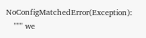NoConfigMatchedError(Exception):
    """ we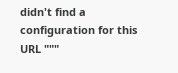didn't find a configuration for this URL """